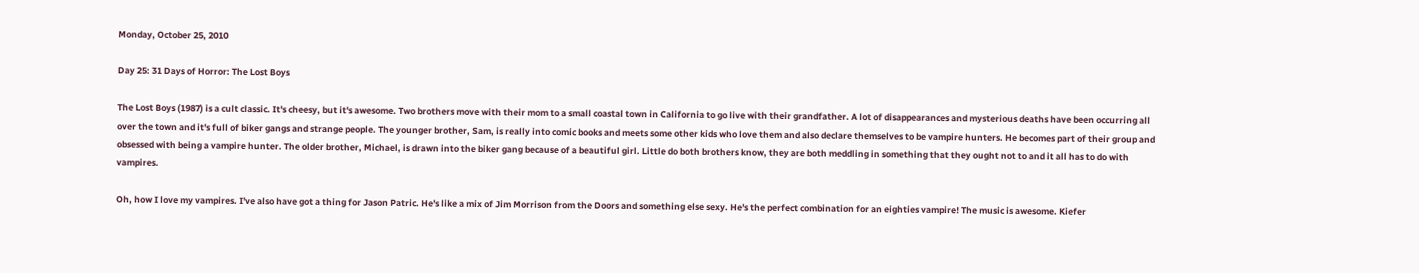Monday, October 25, 2010

Day 25: 31 Days of Horror: The Lost Boys

The Lost Boys (1987) is a cult classic. It's cheesy, but it's awesome. Two brothers move with their mom to a small coastal town in California to go live with their grandfather. A lot of disappearances and mysterious deaths have been occurring all over the town and it's full of biker gangs and strange people. The younger brother, Sam, is really into comic books and meets some other kids who love them and also declare themselves to be vampire hunters. He becomes part of their group and obsessed with being a vampire hunter. The older brother, Michael, is drawn into the biker gang because of a beautiful girl. Little do both brothers know, they are both meddling in something that they ought not to and it all has to do with vampires.

Oh, how I love my vampires. I've also have got a thing for Jason Patric. He's like a mix of Jim Morrison from the Doors and something else sexy. He's the perfect combination for an eighties vampire! The music is awesome. Kiefer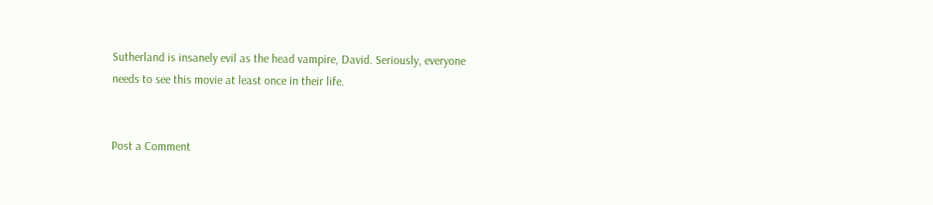Sutherland is insanely evil as the head vampire, David. Seriously, everyone needs to see this movie at least once in their life.


Post a Comment